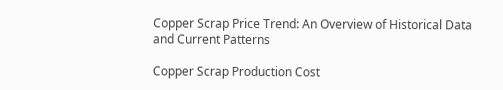Copper Scrap Price Trend: An Overview of Historical Data and Current Patterns

Copper Scrap Production Cost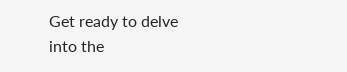Get ready to delve into the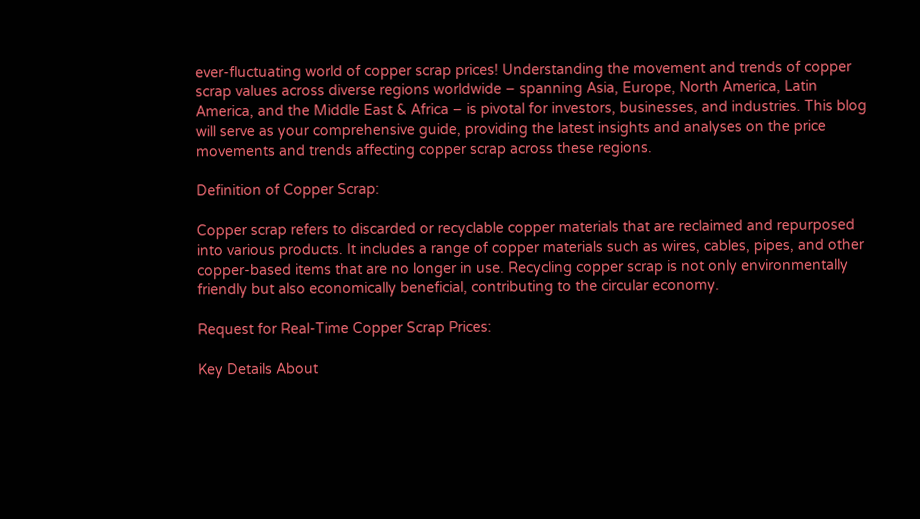ever-fluctuating world of copper scrap prices! Understanding the movement and trends of copper scrap values across diverse regions worldwide – spanning Asia, Europe, North America, Latin America, and the Middle East & Africa – is pivotal for investors, businesses, and industries. This blog will serve as your comprehensive guide, providing the latest insights and analyses on the price movements and trends affecting copper scrap across these regions.

Definition of Copper Scrap:

Copper scrap refers to discarded or recyclable copper materials that are reclaimed and repurposed into various products. It includes a range of copper materials such as wires, cables, pipes, and other copper-based items that are no longer in use. Recycling copper scrap is not only environmentally friendly but also economically beneficial, contributing to the circular economy.

Request for Real-Time Copper Scrap Prices:

Key Details About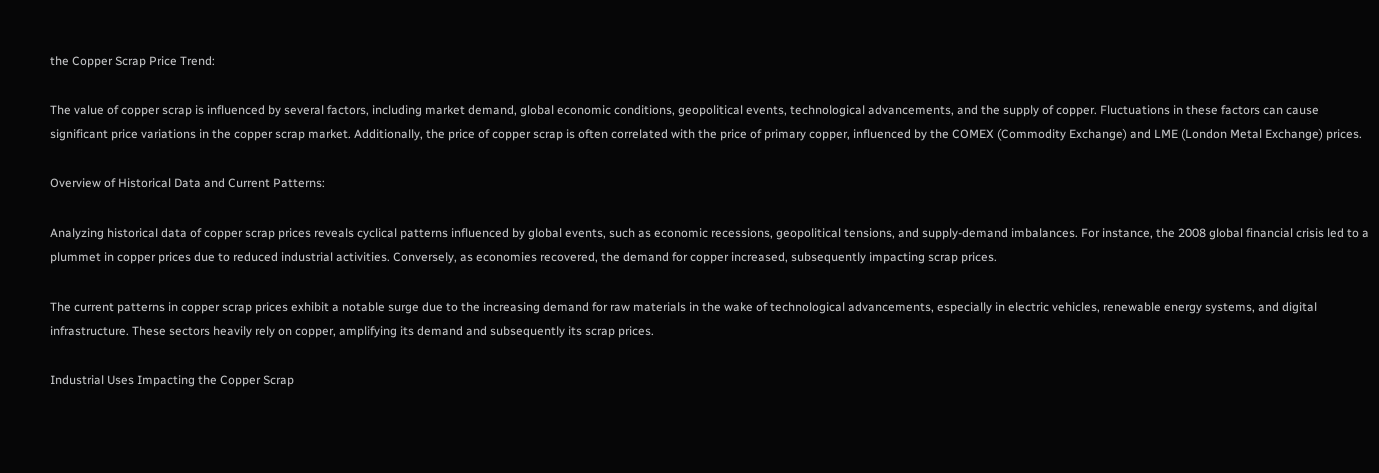the Copper Scrap Price Trend:

The value of copper scrap is influenced by several factors, including market demand, global economic conditions, geopolitical events, technological advancements, and the supply of copper. Fluctuations in these factors can cause significant price variations in the copper scrap market. Additionally, the price of copper scrap is often correlated with the price of primary copper, influenced by the COMEX (Commodity Exchange) and LME (London Metal Exchange) prices.

Overview of Historical Data and Current Patterns:

Analyzing historical data of copper scrap prices reveals cyclical patterns influenced by global events, such as economic recessions, geopolitical tensions, and supply-demand imbalances. For instance, the 2008 global financial crisis led to a plummet in copper prices due to reduced industrial activities. Conversely, as economies recovered, the demand for copper increased, subsequently impacting scrap prices.

The current patterns in copper scrap prices exhibit a notable surge due to the increasing demand for raw materials in the wake of technological advancements, especially in electric vehicles, renewable energy systems, and digital infrastructure. These sectors heavily rely on copper, amplifying its demand and subsequently its scrap prices.

Industrial Uses Impacting the Copper Scrap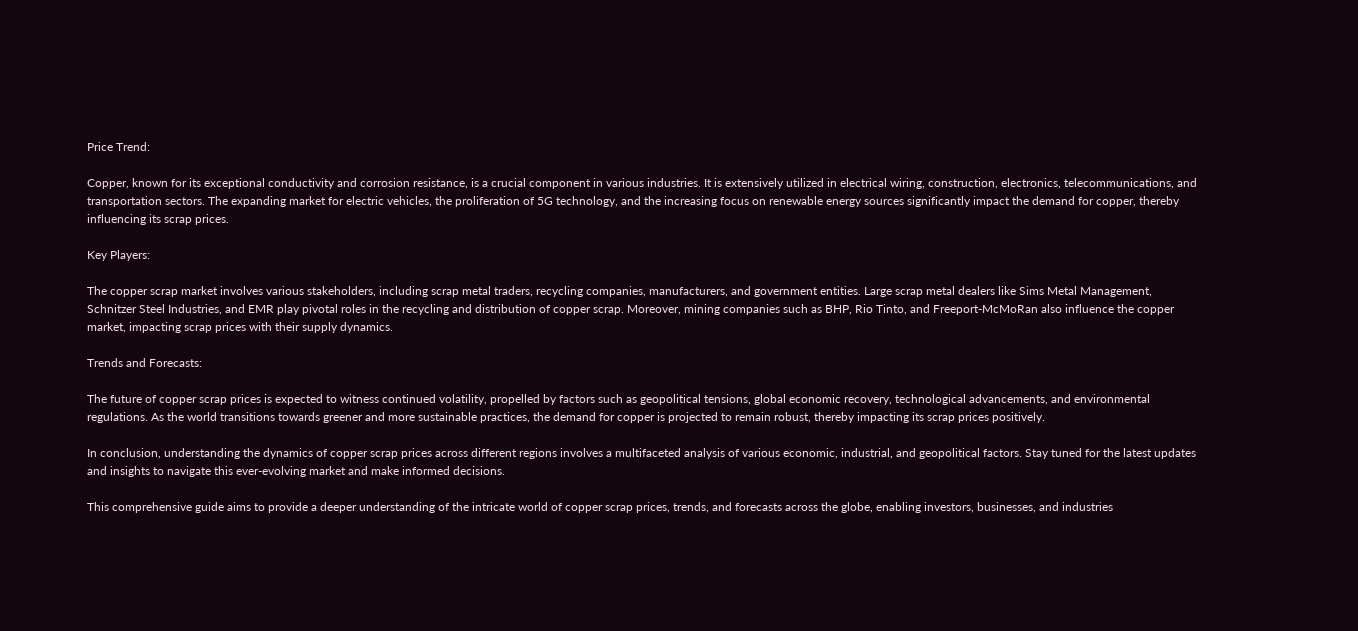Price Trend:

Copper, known for its exceptional conductivity and corrosion resistance, is a crucial component in various industries. It is extensively utilized in electrical wiring, construction, electronics, telecommunications, and transportation sectors. The expanding market for electric vehicles, the proliferation of 5G technology, and the increasing focus on renewable energy sources significantly impact the demand for copper, thereby influencing its scrap prices.

Key Players:

The copper scrap market involves various stakeholders, including scrap metal traders, recycling companies, manufacturers, and government entities. Large scrap metal dealers like Sims Metal Management, Schnitzer Steel Industries, and EMR play pivotal roles in the recycling and distribution of copper scrap. Moreover, mining companies such as BHP, Rio Tinto, and Freeport-McMoRan also influence the copper market, impacting scrap prices with their supply dynamics.

Trends and Forecasts:

The future of copper scrap prices is expected to witness continued volatility, propelled by factors such as geopolitical tensions, global economic recovery, technological advancements, and environmental regulations. As the world transitions towards greener and more sustainable practices, the demand for copper is projected to remain robust, thereby impacting its scrap prices positively.

In conclusion, understanding the dynamics of copper scrap prices across different regions involves a multifaceted analysis of various economic, industrial, and geopolitical factors. Stay tuned for the latest updates and insights to navigate this ever-evolving market and make informed decisions.

This comprehensive guide aims to provide a deeper understanding of the intricate world of copper scrap prices, trends, and forecasts across the globe, enabling investors, businesses, and industries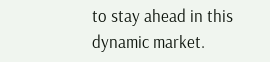to stay ahead in this dynamic market.